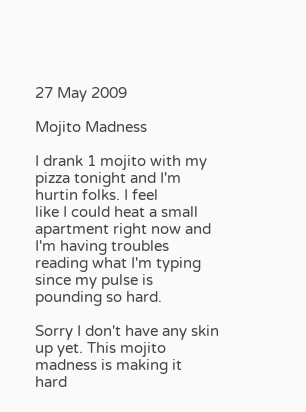27 May 2009

Mojito Madness

I drank 1 mojito with my pizza tonight and I'm hurtin folks. I feel
like I could heat a small apartment right now and I'm having troubles
reading what I'm typing since my pulse is pounding so hard.

Sorry I don't have any skin up yet. This mojito madness is making it
hard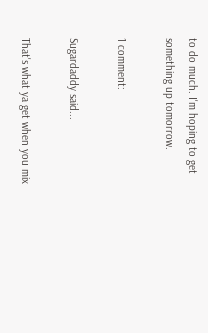to do much. I'm hoping to get something up tomorrow.

1 comment:

Sugardaddy said...

That's what ya get when you mix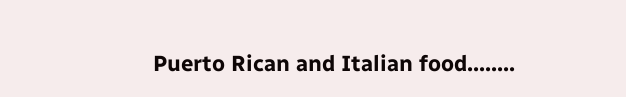Puerto Rican and Italian food........